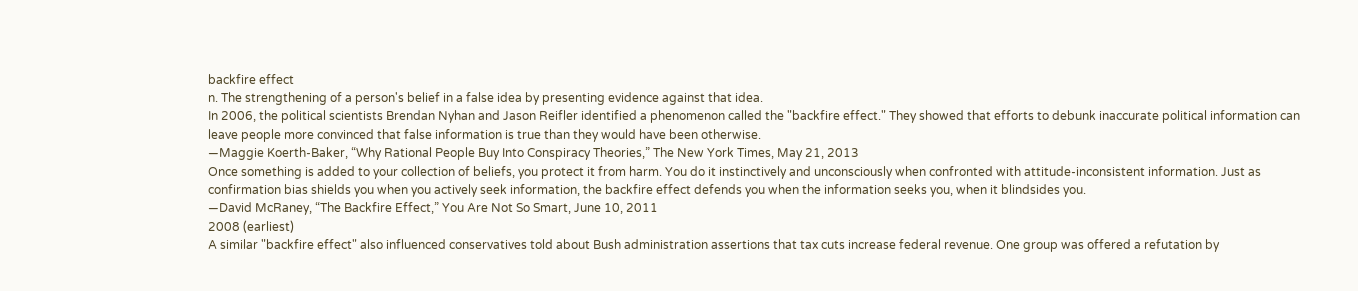backfire effect
n. The strengthening of a person's belief in a false idea by presenting evidence against that idea.
In 2006, the political scientists Brendan Nyhan and Jason Reifler identified a phenomenon called the "backfire effect." They showed that efforts to debunk inaccurate political information can leave people more convinced that false information is true than they would have been otherwise.
—Maggie Koerth-Baker, “Why Rational People Buy Into Conspiracy Theories,” The New York Times, May 21, 2013
Once something is added to your collection of beliefs, you protect it from harm. You do it instinctively and unconsciously when confronted with attitude-inconsistent information. Just as confirmation bias shields you when you actively seek information, the backfire effect defends you when the information seeks you, when it blindsides you.
—David McRaney, “The Backfire Effect,” You Are Not So Smart, June 10, 2011
2008 (earliest)
A similar "backfire effect" also influenced conservatives told about Bush administration assertions that tax cuts increase federal revenue. One group was offered a refutation by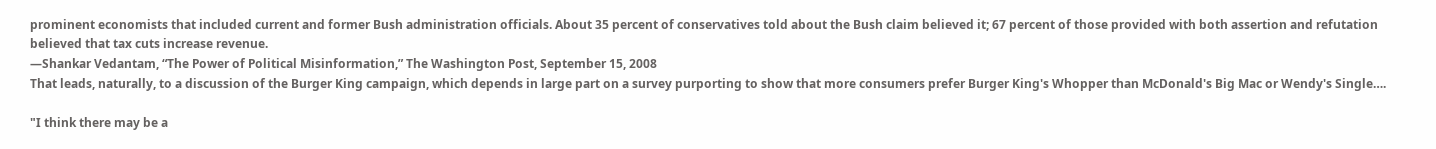prominent economists that included current and former Bush administration officials. About 35 percent of conservatives told about the Bush claim believed it; 67 percent of those provided with both assertion and refutation believed that tax cuts increase revenue.
—Shankar Vedantam, “The Power of Political Misinformation,” The Washington Post, September 15, 2008
That leads, naturally, to a discussion of the Burger King campaign, which depends in large part on a survey purporting to show that more consumers prefer Burger King's Whopper than McDonald's Big Mac or Wendy's Single….

"I think there may be a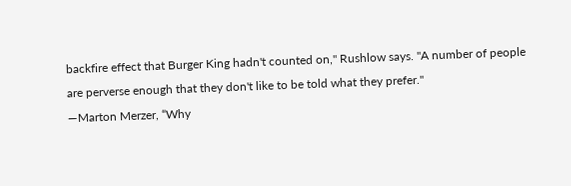backfire effect that Burger King hadn't counted on," Rushlow says. "A number of people are perverse enough that they don't like to be told what they prefer."
—Marton Merzer, “Why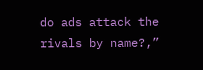do ads attack the rivals by name?,”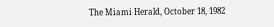The Miami Herald, October 18, 1982